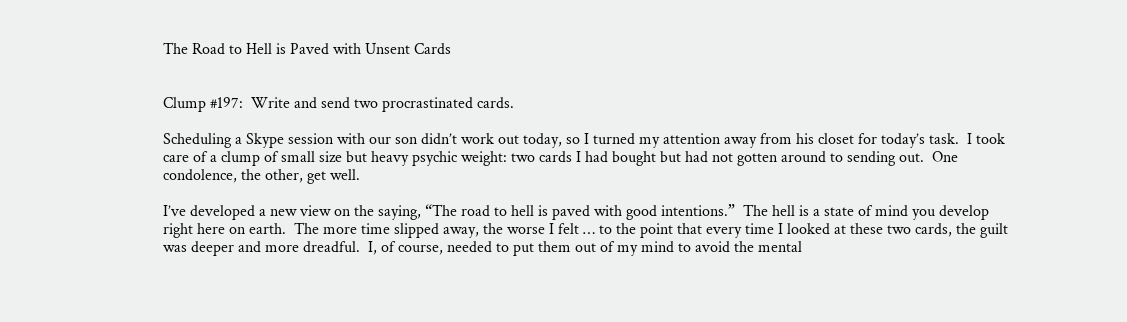The Road to Hell is Paved with Unsent Cards


Clump #197:  Write and send two procrastinated cards.

Scheduling a Skype session with our son didn’t work out today, so I turned my attention away from his closet for today’s task.  I took care of a clump of small size but heavy psychic weight: two cards I had bought but had not gotten around to sending out.  One condolence, the other, get well.

I’ve developed a new view on the saying, “The road to hell is paved with good intentions.”  The hell is a state of mind you develop right here on earth.  The more time slipped away, the worse I felt … to the point that every time I looked at these two cards, the guilt was deeper and more dreadful.  I, of course, needed to put them out of my mind to avoid the mental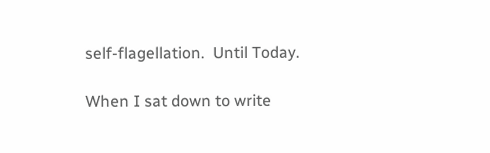self-flagellation.  Until Today.

When I sat down to write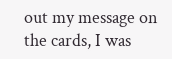out my message on the cards, I was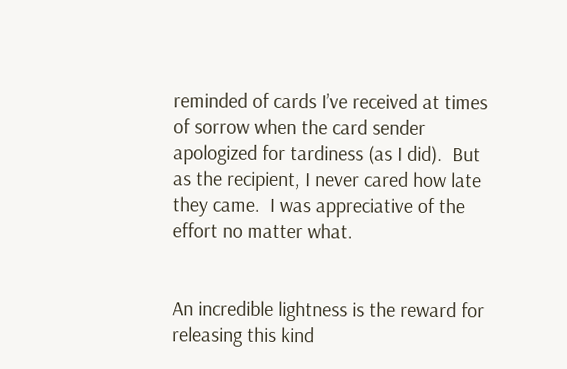reminded of cards I’ve received at times of sorrow when the card sender apologized for tardiness (as I did).  But as the recipient, I never cared how late they came.  I was appreciative of the effort no matter what.


An incredible lightness is the reward for releasing this kind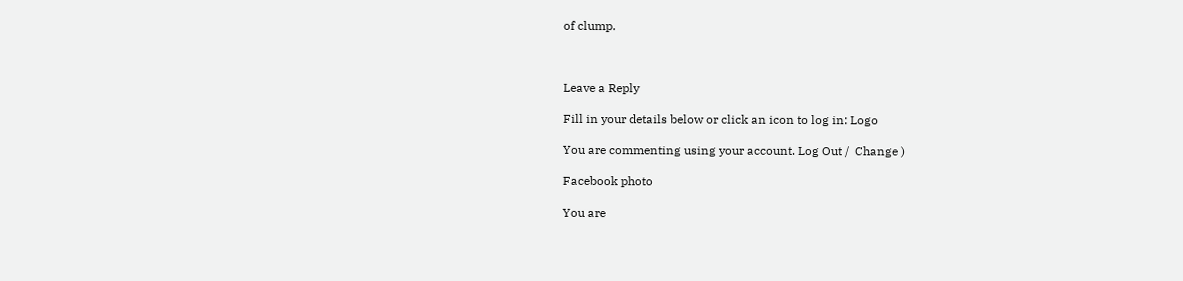of clump.



Leave a Reply

Fill in your details below or click an icon to log in: Logo

You are commenting using your account. Log Out /  Change )

Facebook photo

You are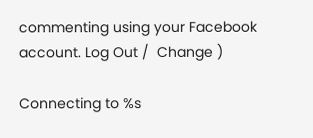commenting using your Facebook account. Log Out /  Change )

Connecting to %s